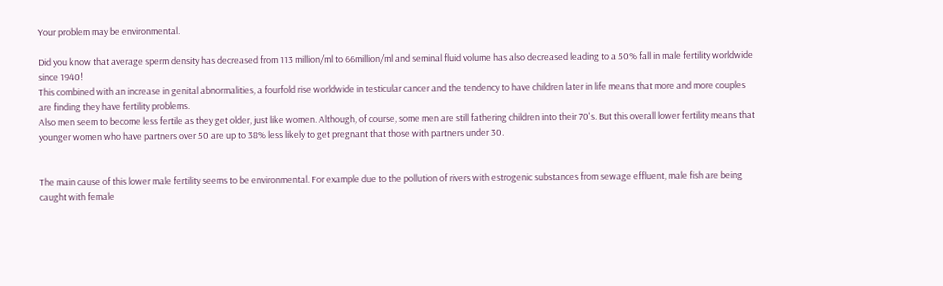Your problem may be environmental.

Did you know that average sperm density has decreased from 113 million/ml to 66million/ml and seminal fluid volume has also decreased leading to a 50% fall in male fertility worldwide since 1940!
This combined with an increase in genital abnormalities, a fourfold rise worldwide in testicular cancer and the tendency to have children later in life means that more and more couples are finding they have fertility problems.
Also men seem to become less fertile as they get older, just like women. Although, of course, some men are still fathering children into their 70's. But this overall lower fertility means that younger women who have partners over 50 are up to 38% less likely to get pregnant that those with partners under 30.


The main cause of this lower male fertility seems to be environmental. For example due to the pollution of rivers with estrogenic substances from sewage effluent, male fish are being caught with female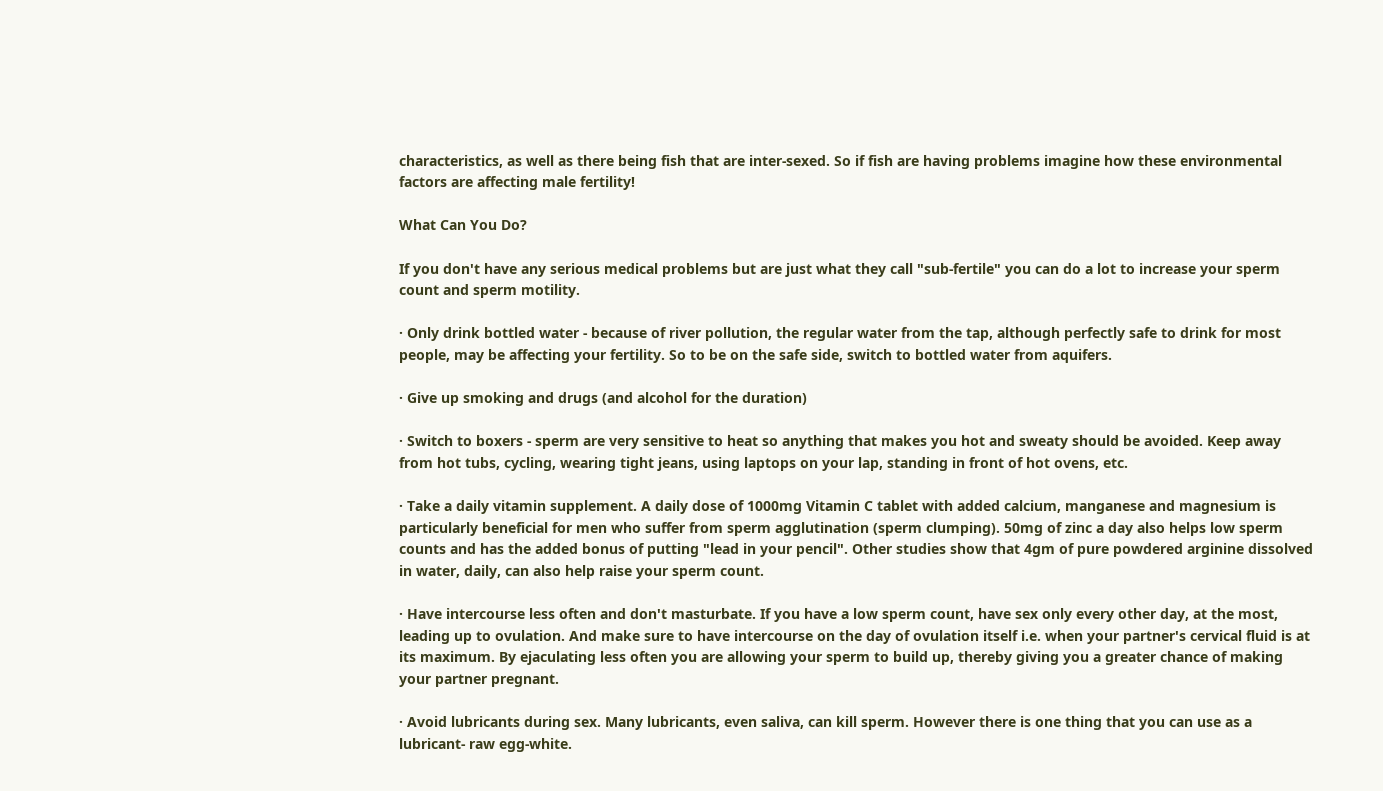characteristics, as well as there being fish that are inter-sexed. So if fish are having problems imagine how these environmental factors are affecting male fertility!

What Can You Do?

If you don't have any serious medical problems but are just what they call "sub-fertile" you can do a lot to increase your sperm count and sperm motility.

· Only drink bottled water - because of river pollution, the regular water from the tap, although perfectly safe to drink for most people, may be affecting your fertility. So to be on the safe side, switch to bottled water from aquifers.

· Give up smoking and drugs (and alcohol for the duration)

· Switch to boxers - sperm are very sensitive to heat so anything that makes you hot and sweaty should be avoided. Keep away from hot tubs, cycling, wearing tight jeans, using laptops on your lap, standing in front of hot ovens, etc.

· Take a daily vitamin supplement. A daily dose of 1000mg Vitamin C tablet with added calcium, manganese and magnesium is particularly beneficial for men who suffer from sperm agglutination (sperm clumping). 50mg of zinc a day also helps low sperm counts and has the added bonus of putting "lead in your pencil". Other studies show that 4gm of pure powdered arginine dissolved in water, daily, can also help raise your sperm count.

· Have intercourse less often and don't masturbate. If you have a low sperm count, have sex only every other day, at the most, leading up to ovulation. And make sure to have intercourse on the day of ovulation itself i.e. when your partner's cervical fluid is at its maximum. By ejaculating less often you are allowing your sperm to build up, thereby giving you a greater chance of making your partner pregnant.

· Avoid lubricants during sex. Many lubricants, even saliva, can kill sperm. However there is one thing that you can use as a lubricant- raw egg-white.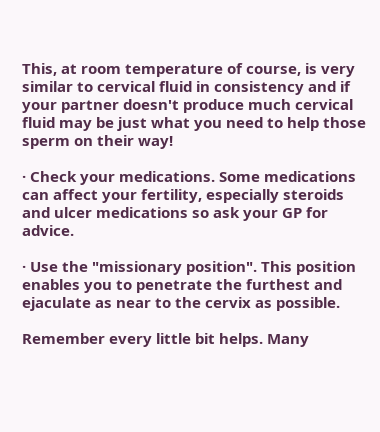This, at room temperature of course, is very similar to cervical fluid in consistency and if your partner doesn't produce much cervical fluid may be just what you need to help those sperm on their way!

· Check your medications. Some medications can affect your fertility, especially steroids and ulcer medications so ask your GP for advice.

· Use the "missionary position". This position enables you to penetrate the furthest and ejaculate as near to the cervix as possible.

Remember every little bit helps. Many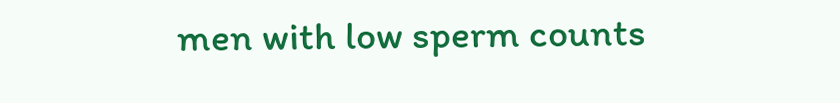men with low sperm counts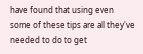have found that using even some of these tips are all they've needed to do to get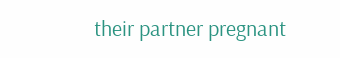their partner pregnant